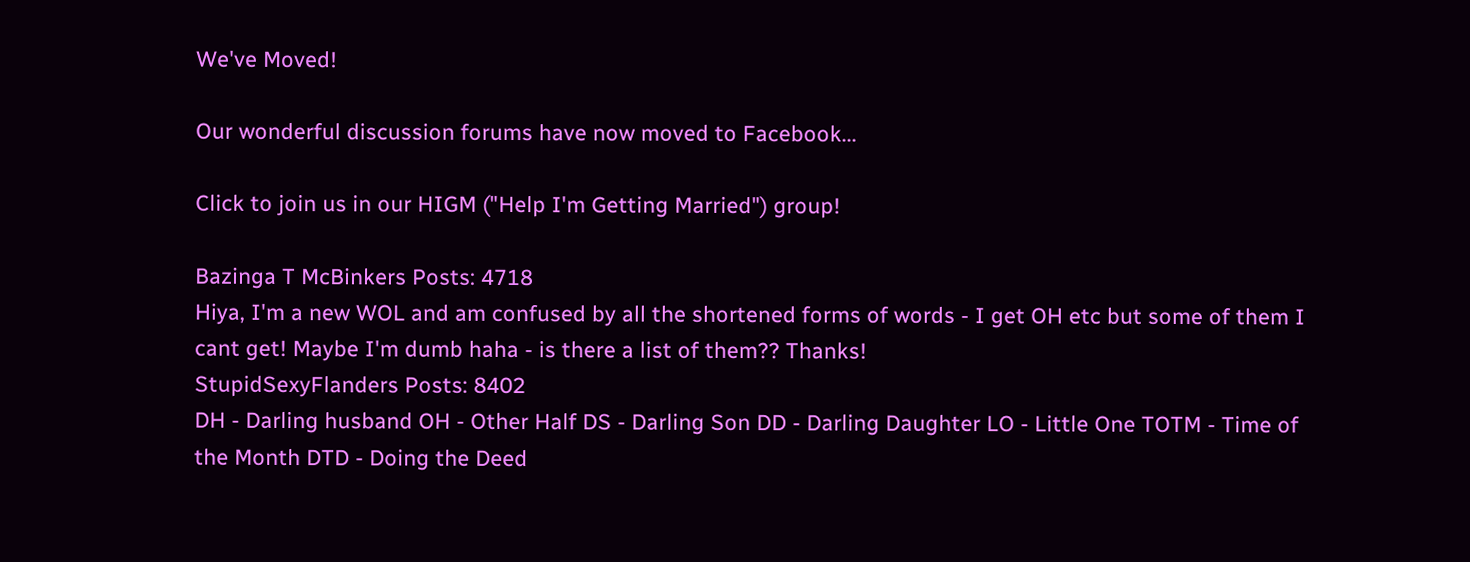We've Moved!

Our wonderful discussion forums have now moved to Facebook...

Click to join us in our HIGM ("Help I'm Getting Married") group!

Bazinga T McBinkers Posts: 4718
Hiya, I'm a new WOL and am confused by all the shortened forms of words - I get OH etc but some of them I cant get! Maybe I'm dumb haha - is there a list of them?? Thanks!
StupidSexyFlanders Posts: 8402
DH - Darling husband OH - Other Half DS - Darling Son DD - Darling Daughter LO - Little One TOTM - Time of the Month DTD - Doing the Deed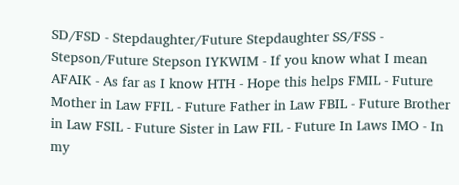SD/FSD - Stepdaughter/Future Stepdaughter SS/FSS - Stepson/Future Stepson IYKWIM - If you know what I mean AFAIK - As far as I know HTH - Hope this helps FMIL - Future Mother in Law FFIL - Future Father in Law FBIL - Future Brother in Law FSIL - Future Sister in Law FIL - Future In Laws IMO - In my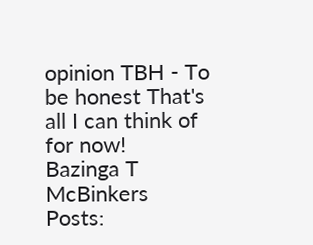opinion TBH - To be honest That's all I can think of for now!
Bazinga T McBinkers Posts: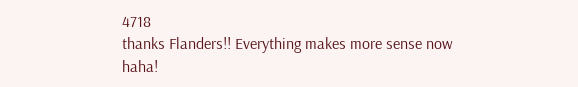4718
thanks Flanders!! Everything makes more sense now haha!